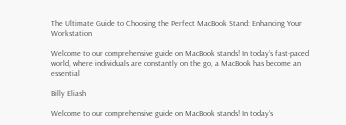The Ultimate Guide to Choosing the Perfect MacBook Stand: Enhancing Your Workstation

Welcome to our comprehensive guide on MacBook stands! In today’s fast-paced world, where individuals are constantly on the go, a MacBook has become an essential

Billy Eliash

Welcome to our comprehensive guide on MacBook stands! In today’s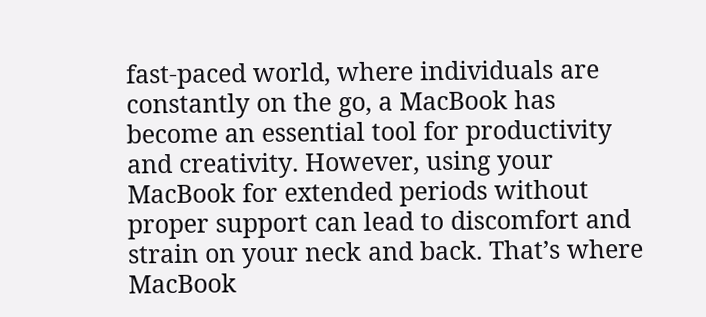fast-paced world, where individuals are constantly on the go, a MacBook has become an essential tool for productivity and creativity. However, using your MacBook for extended periods without proper support can lead to discomfort and strain on your neck and back. That’s where MacBook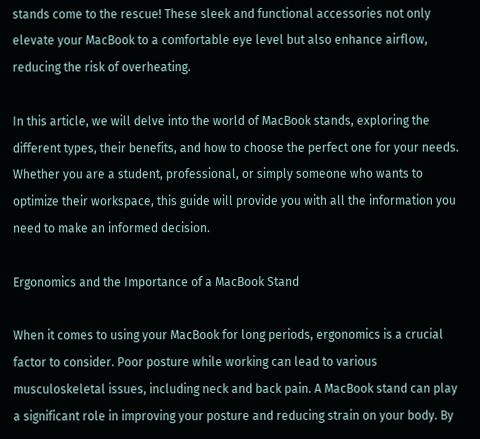stands come to the rescue! These sleek and functional accessories not only elevate your MacBook to a comfortable eye level but also enhance airflow, reducing the risk of overheating.

In this article, we will delve into the world of MacBook stands, exploring the different types, their benefits, and how to choose the perfect one for your needs. Whether you are a student, professional, or simply someone who wants to optimize their workspace, this guide will provide you with all the information you need to make an informed decision.

Ergonomics and the Importance of a MacBook Stand

When it comes to using your MacBook for long periods, ergonomics is a crucial factor to consider. Poor posture while working can lead to various musculoskeletal issues, including neck and back pain. A MacBook stand can play a significant role in improving your posture and reducing strain on your body. By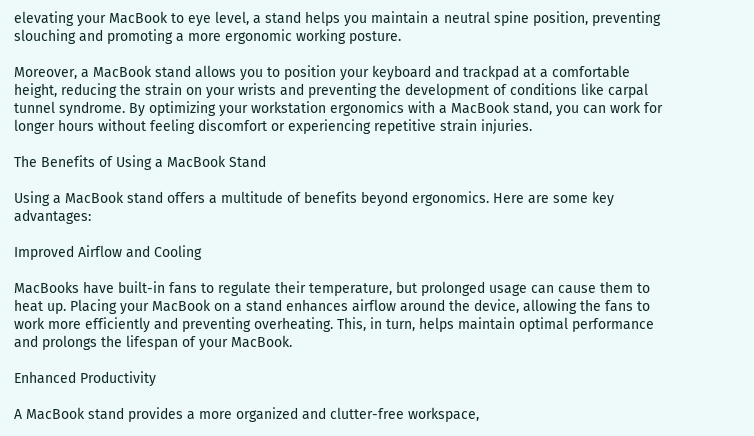elevating your MacBook to eye level, a stand helps you maintain a neutral spine position, preventing slouching and promoting a more ergonomic working posture.

Moreover, a MacBook stand allows you to position your keyboard and trackpad at a comfortable height, reducing the strain on your wrists and preventing the development of conditions like carpal tunnel syndrome. By optimizing your workstation ergonomics with a MacBook stand, you can work for longer hours without feeling discomfort or experiencing repetitive strain injuries.

The Benefits of Using a MacBook Stand

Using a MacBook stand offers a multitude of benefits beyond ergonomics. Here are some key advantages:

Improved Airflow and Cooling

MacBooks have built-in fans to regulate their temperature, but prolonged usage can cause them to heat up. Placing your MacBook on a stand enhances airflow around the device, allowing the fans to work more efficiently and preventing overheating. This, in turn, helps maintain optimal performance and prolongs the lifespan of your MacBook.

Enhanced Productivity

A MacBook stand provides a more organized and clutter-free workspace,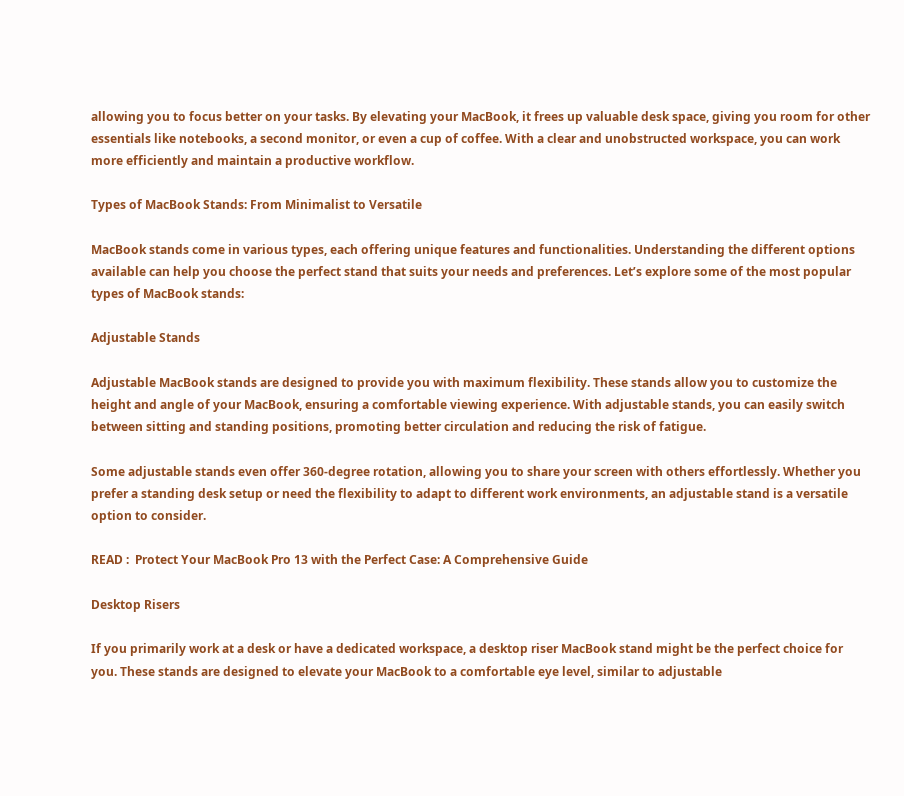allowing you to focus better on your tasks. By elevating your MacBook, it frees up valuable desk space, giving you room for other essentials like notebooks, a second monitor, or even a cup of coffee. With a clear and unobstructed workspace, you can work more efficiently and maintain a productive workflow.

Types of MacBook Stands: From Minimalist to Versatile

MacBook stands come in various types, each offering unique features and functionalities. Understanding the different options available can help you choose the perfect stand that suits your needs and preferences. Let’s explore some of the most popular types of MacBook stands:

Adjustable Stands

Adjustable MacBook stands are designed to provide you with maximum flexibility. These stands allow you to customize the height and angle of your MacBook, ensuring a comfortable viewing experience. With adjustable stands, you can easily switch between sitting and standing positions, promoting better circulation and reducing the risk of fatigue.

Some adjustable stands even offer 360-degree rotation, allowing you to share your screen with others effortlessly. Whether you prefer a standing desk setup or need the flexibility to adapt to different work environments, an adjustable stand is a versatile option to consider.

READ :  Protect Your MacBook Pro 13 with the Perfect Case: A Comprehensive Guide

Desktop Risers

If you primarily work at a desk or have a dedicated workspace, a desktop riser MacBook stand might be the perfect choice for you. These stands are designed to elevate your MacBook to a comfortable eye level, similar to adjustable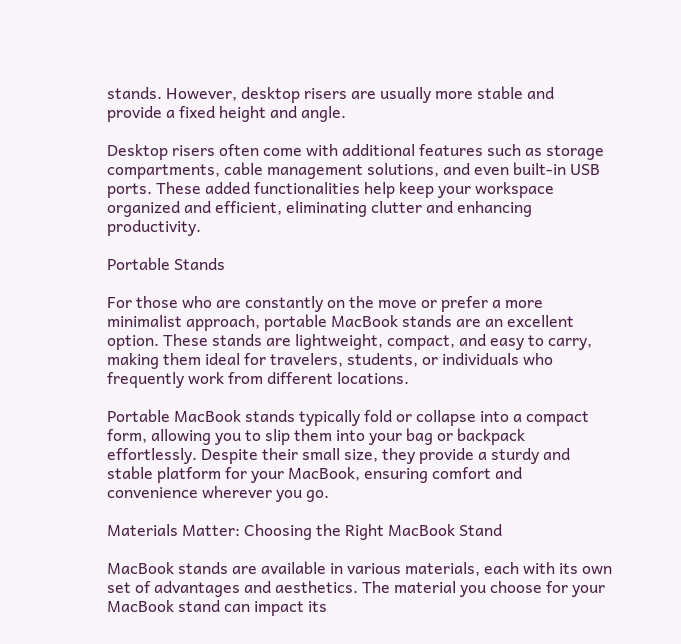stands. However, desktop risers are usually more stable and provide a fixed height and angle.

Desktop risers often come with additional features such as storage compartments, cable management solutions, and even built-in USB ports. These added functionalities help keep your workspace organized and efficient, eliminating clutter and enhancing productivity.

Portable Stands

For those who are constantly on the move or prefer a more minimalist approach, portable MacBook stands are an excellent option. These stands are lightweight, compact, and easy to carry, making them ideal for travelers, students, or individuals who frequently work from different locations.

Portable MacBook stands typically fold or collapse into a compact form, allowing you to slip them into your bag or backpack effortlessly. Despite their small size, they provide a sturdy and stable platform for your MacBook, ensuring comfort and convenience wherever you go.

Materials Matter: Choosing the Right MacBook Stand

MacBook stands are available in various materials, each with its own set of advantages and aesthetics. The material you choose for your MacBook stand can impact its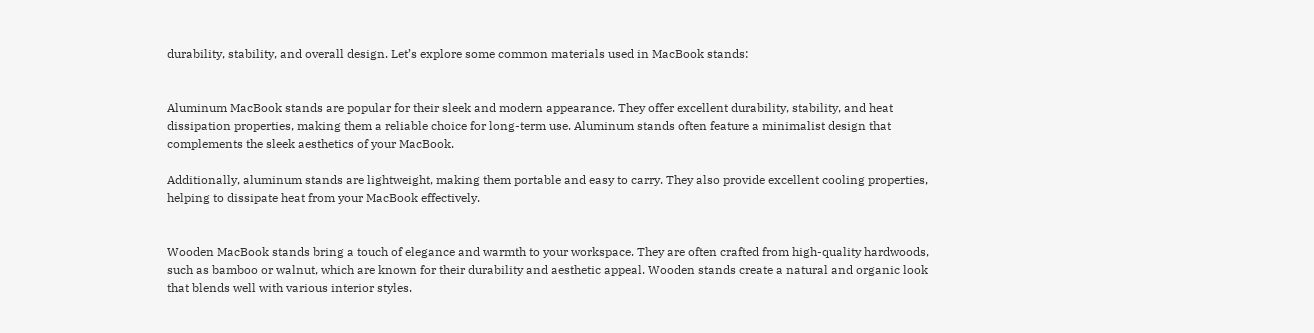durability, stability, and overall design. Let’s explore some common materials used in MacBook stands:


Aluminum MacBook stands are popular for their sleek and modern appearance. They offer excellent durability, stability, and heat dissipation properties, making them a reliable choice for long-term use. Aluminum stands often feature a minimalist design that complements the sleek aesthetics of your MacBook.

Additionally, aluminum stands are lightweight, making them portable and easy to carry. They also provide excellent cooling properties, helping to dissipate heat from your MacBook effectively.


Wooden MacBook stands bring a touch of elegance and warmth to your workspace. They are often crafted from high-quality hardwoods, such as bamboo or walnut, which are known for their durability and aesthetic appeal. Wooden stands create a natural and organic look that blends well with various interior styles.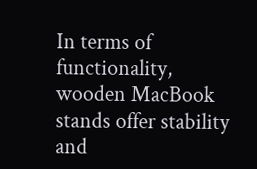In terms of functionality, wooden MacBook stands offer stability and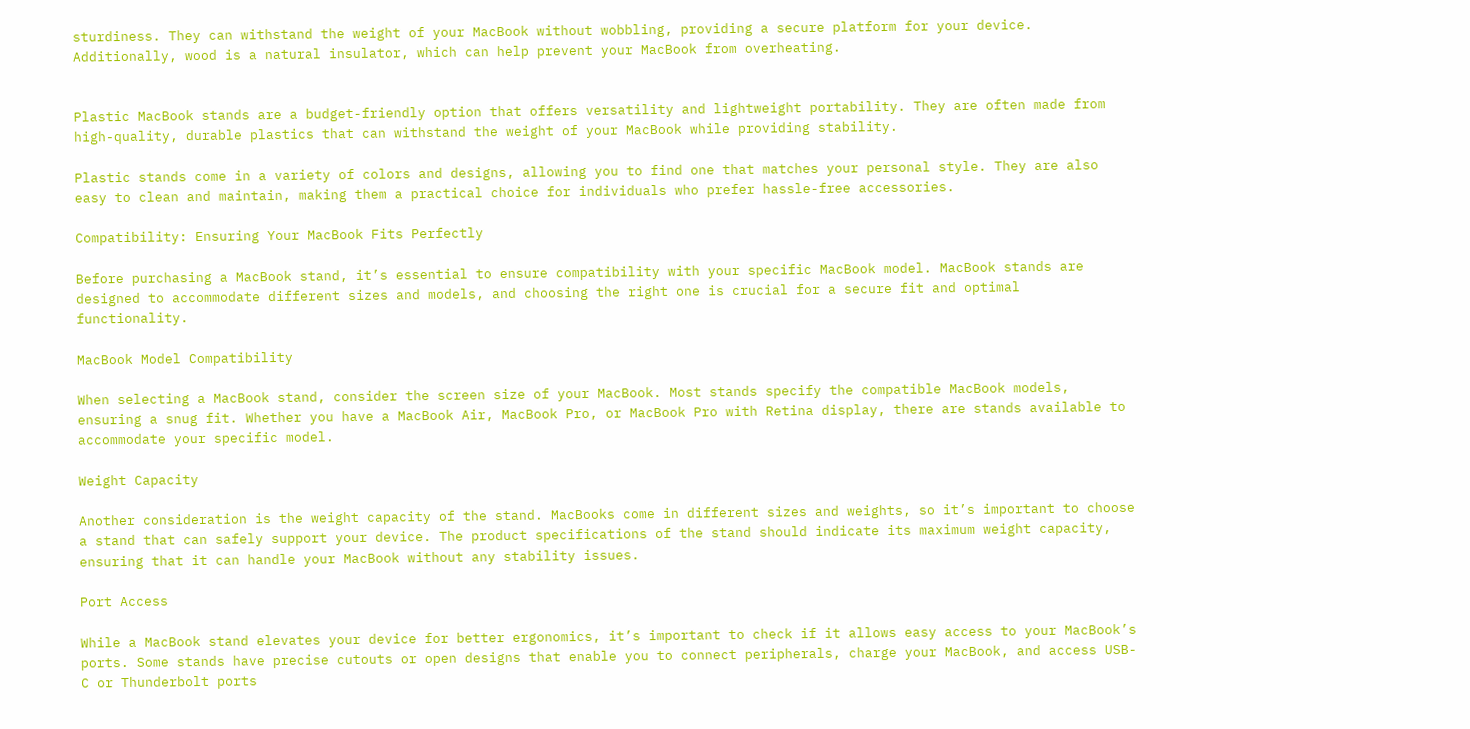sturdiness. They can withstand the weight of your MacBook without wobbling, providing a secure platform for your device. Additionally, wood is a natural insulator, which can help prevent your MacBook from overheating.


Plastic MacBook stands are a budget-friendly option that offers versatility and lightweight portability. They are often made from high-quality, durable plastics that can withstand the weight of your MacBook while providing stability.

Plastic stands come in a variety of colors and designs, allowing you to find one that matches your personal style. They are also easy to clean and maintain, making them a practical choice for individuals who prefer hassle-free accessories.

Compatibility: Ensuring Your MacBook Fits Perfectly

Before purchasing a MacBook stand, it’s essential to ensure compatibility with your specific MacBook model. MacBook stands are designed to accommodate different sizes and models, and choosing the right one is crucial for a secure fit and optimal functionality.

MacBook Model Compatibility

When selecting a MacBook stand, consider the screen size of your MacBook. Most stands specify the compatible MacBook models, ensuring a snug fit. Whether you have a MacBook Air, MacBook Pro, or MacBook Pro with Retina display, there are stands available to accommodate your specific model.

Weight Capacity

Another consideration is the weight capacity of the stand. MacBooks come in different sizes and weights, so it’s important to choose a stand that can safely support your device. The product specifications of the stand should indicate its maximum weight capacity, ensuring that it can handle your MacBook without any stability issues.

Port Access

While a MacBook stand elevates your device for better ergonomics, it’s important to check if it allows easy access to your MacBook’s ports. Some stands have precise cutouts or open designs that enable you to connect peripherals, charge your MacBook, and access USB-C or Thunderbolt ports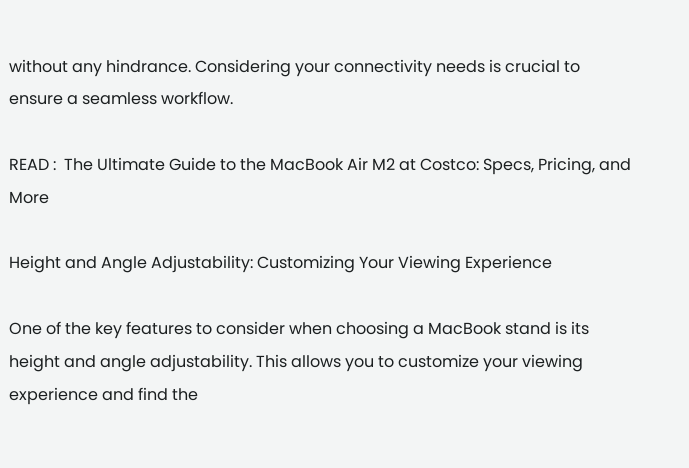without any hindrance. Considering your connectivity needs is crucial to ensure a seamless workflow.

READ :  The Ultimate Guide to the MacBook Air M2 at Costco: Specs, Pricing, and More

Height and Angle Adjustability: Customizing Your Viewing Experience

One of the key features to consider when choosing a MacBook stand is its height and angle adjustability. This allows you to customize your viewing experience and find the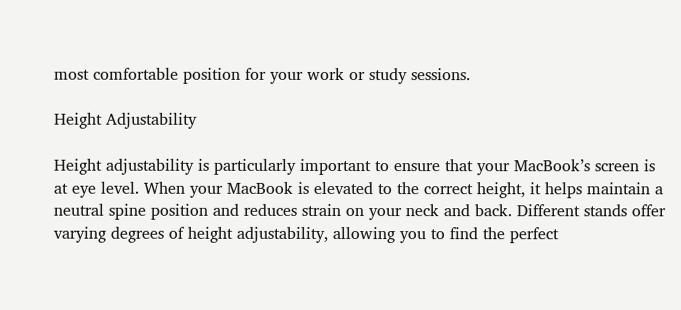most comfortable position for your work or study sessions.

Height Adjustability

Height adjustability is particularly important to ensure that your MacBook’s screen is at eye level. When your MacBook is elevated to the correct height, it helps maintain a neutral spine position and reduces strain on your neck and back. Different stands offer varying degrees of height adjustability, allowing you to find the perfect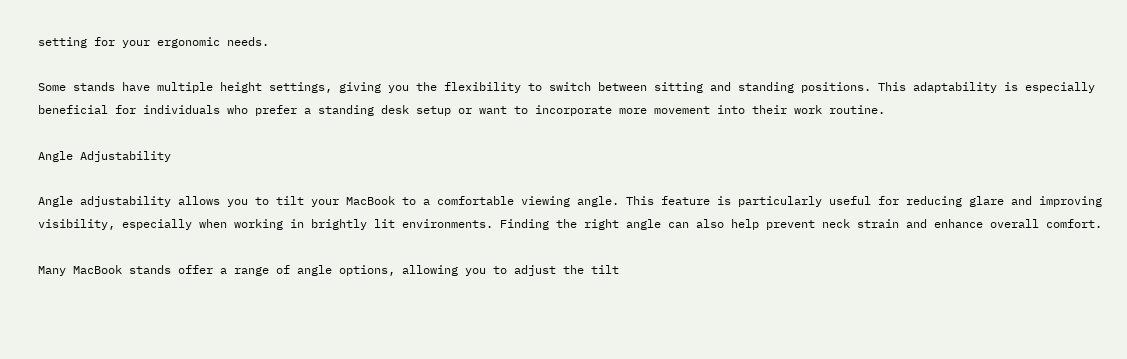setting for your ergonomic needs.

Some stands have multiple height settings, giving you the flexibility to switch between sitting and standing positions. This adaptability is especially beneficial for individuals who prefer a standing desk setup or want to incorporate more movement into their work routine.

Angle Adjustability

Angle adjustability allows you to tilt your MacBook to a comfortable viewing angle. This feature is particularly useful for reducing glare and improving visibility, especially when working in brightly lit environments. Finding the right angle can also help prevent neck strain and enhance overall comfort.

Many MacBook stands offer a range of angle options, allowing you to adjust the tilt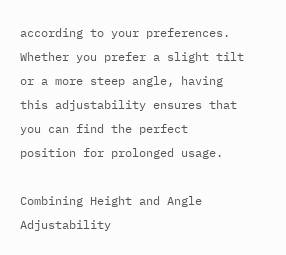according to your preferences. Whether you prefer a slight tilt or a more steep angle, having this adjustability ensures that you can find the perfect position for prolonged usage.

Combining Height and Angle Adjustability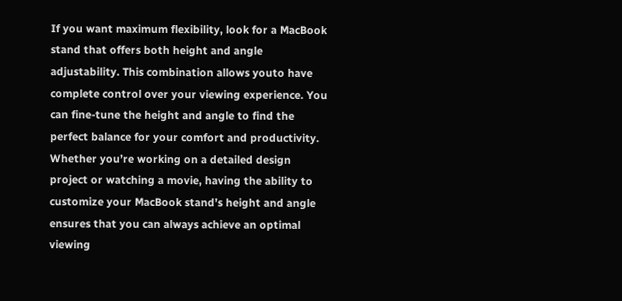If you want maximum flexibility, look for a MacBook stand that offers both height and angle adjustability. This combination allows youto have complete control over your viewing experience. You can fine-tune the height and angle to find the perfect balance for your comfort and productivity. Whether you’re working on a detailed design project or watching a movie, having the ability to customize your MacBook stand’s height and angle ensures that you can always achieve an optimal viewing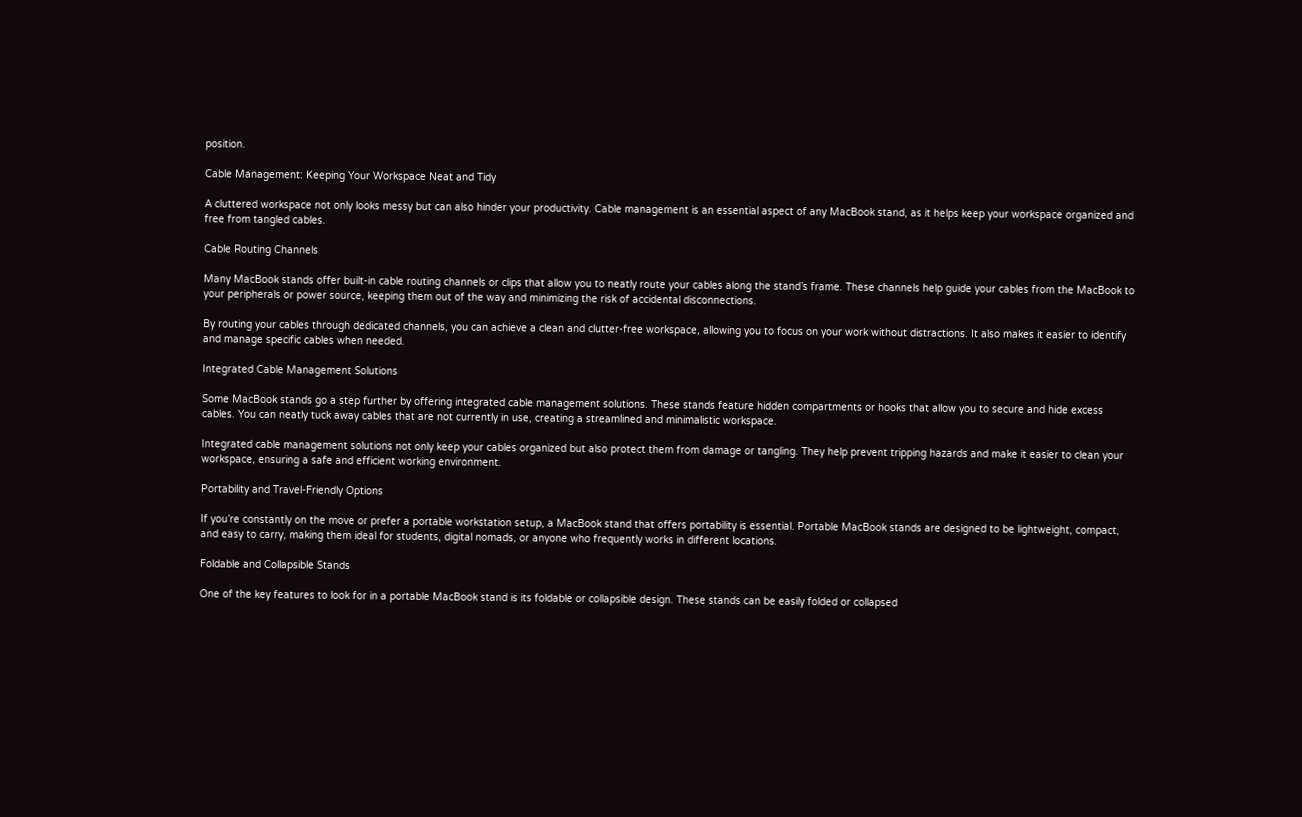position.

Cable Management: Keeping Your Workspace Neat and Tidy

A cluttered workspace not only looks messy but can also hinder your productivity. Cable management is an essential aspect of any MacBook stand, as it helps keep your workspace organized and free from tangled cables.

Cable Routing Channels

Many MacBook stands offer built-in cable routing channels or clips that allow you to neatly route your cables along the stand’s frame. These channels help guide your cables from the MacBook to your peripherals or power source, keeping them out of the way and minimizing the risk of accidental disconnections.

By routing your cables through dedicated channels, you can achieve a clean and clutter-free workspace, allowing you to focus on your work without distractions. It also makes it easier to identify and manage specific cables when needed.

Integrated Cable Management Solutions

Some MacBook stands go a step further by offering integrated cable management solutions. These stands feature hidden compartments or hooks that allow you to secure and hide excess cables. You can neatly tuck away cables that are not currently in use, creating a streamlined and minimalistic workspace.

Integrated cable management solutions not only keep your cables organized but also protect them from damage or tangling. They help prevent tripping hazards and make it easier to clean your workspace, ensuring a safe and efficient working environment.

Portability and Travel-Friendly Options

If you’re constantly on the move or prefer a portable workstation setup, a MacBook stand that offers portability is essential. Portable MacBook stands are designed to be lightweight, compact, and easy to carry, making them ideal for students, digital nomads, or anyone who frequently works in different locations.

Foldable and Collapsible Stands

One of the key features to look for in a portable MacBook stand is its foldable or collapsible design. These stands can be easily folded or collapsed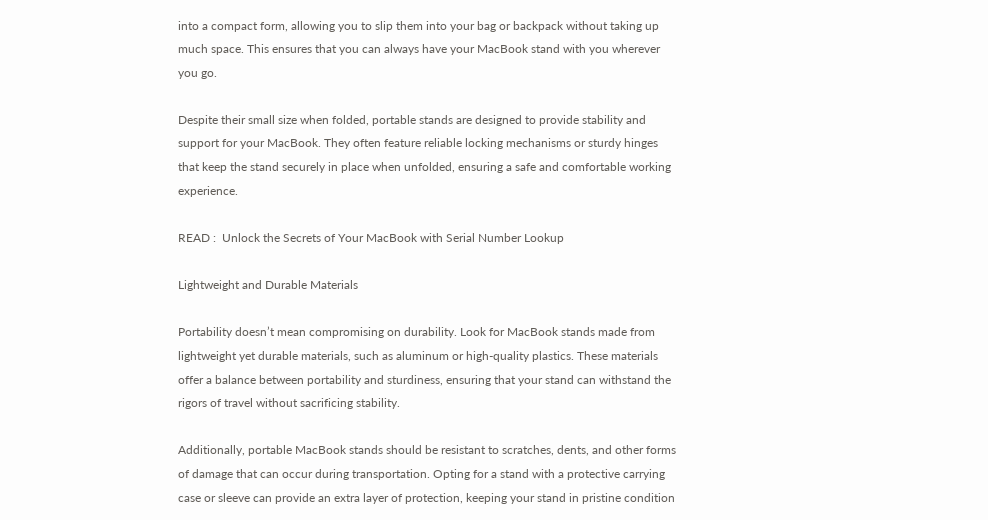into a compact form, allowing you to slip them into your bag or backpack without taking up much space. This ensures that you can always have your MacBook stand with you wherever you go.

Despite their small size when folded, portable stands are designed to provide stability and support for your MacBook. They often feature reliable locking mechanisms or sturdy hinges that keep the stand securely in place when unfolded, ensuring a safe and comfortable working experience.

READ :  Unlock the Secrets of Your MacBook with Serial Number Lookup

Lightweight and Durable Materials

Portability doesn’t mean compromising on durability. Look for MacBook stands made from lightweight yet durable materials, such as aluminum or high-quality plastics. These materials offer a balance between portability and sturdiness, ensuring that your stand can withstand the rigors of travel without sacrificing stability.

Additionally, portable MacBook stands should be resistant to scratches, dents, and other forms of damage that can occur during transportation. Opting for a stand with a protective carrying case or sleeve can provide an extra layer of protection, keeping your stand in pristine condition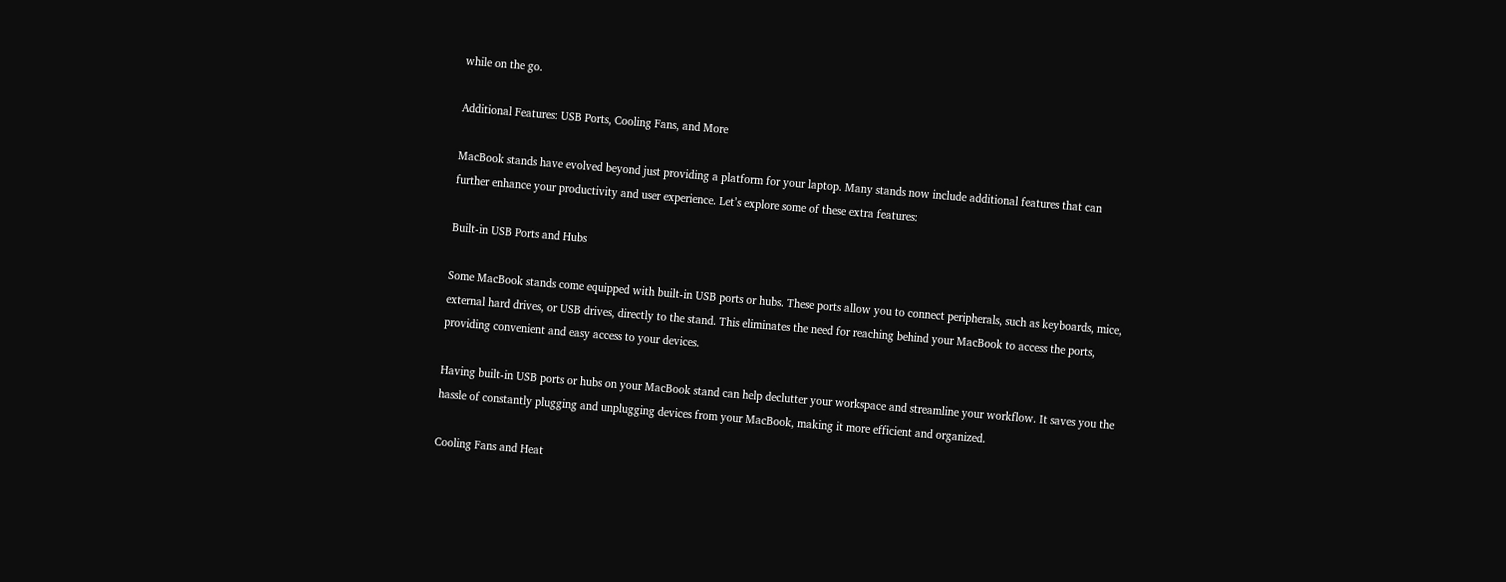while on the go.

Additional Features: USB Ports, Cooling Fans, and More

MacBook stands have evolved beyond just providing a platform for your laptop. Many stands now include additional features that can further enhance your productivity and user experience. Let’s explore some of these extra features:

Built-in USB Ports and Hubs

Some MacBook stands come equipped with built-in USB ports or hubs. These ports allow you to connect peripherals, such as keyboards, mice, external hard drives, or USB drives, directly to the stand. This eliminates the need for reaching behind your MacBook to access the ports, providing convenient and easy access to your devices.

Having built-in USB ports or hubs on your MacBook stand can help declutter your workspace and streamline your workflow. It saves you the hassle of constantly plugging and unplugging devices from your MacBook, making it more efficient and organized.

Cooling Fans and Heat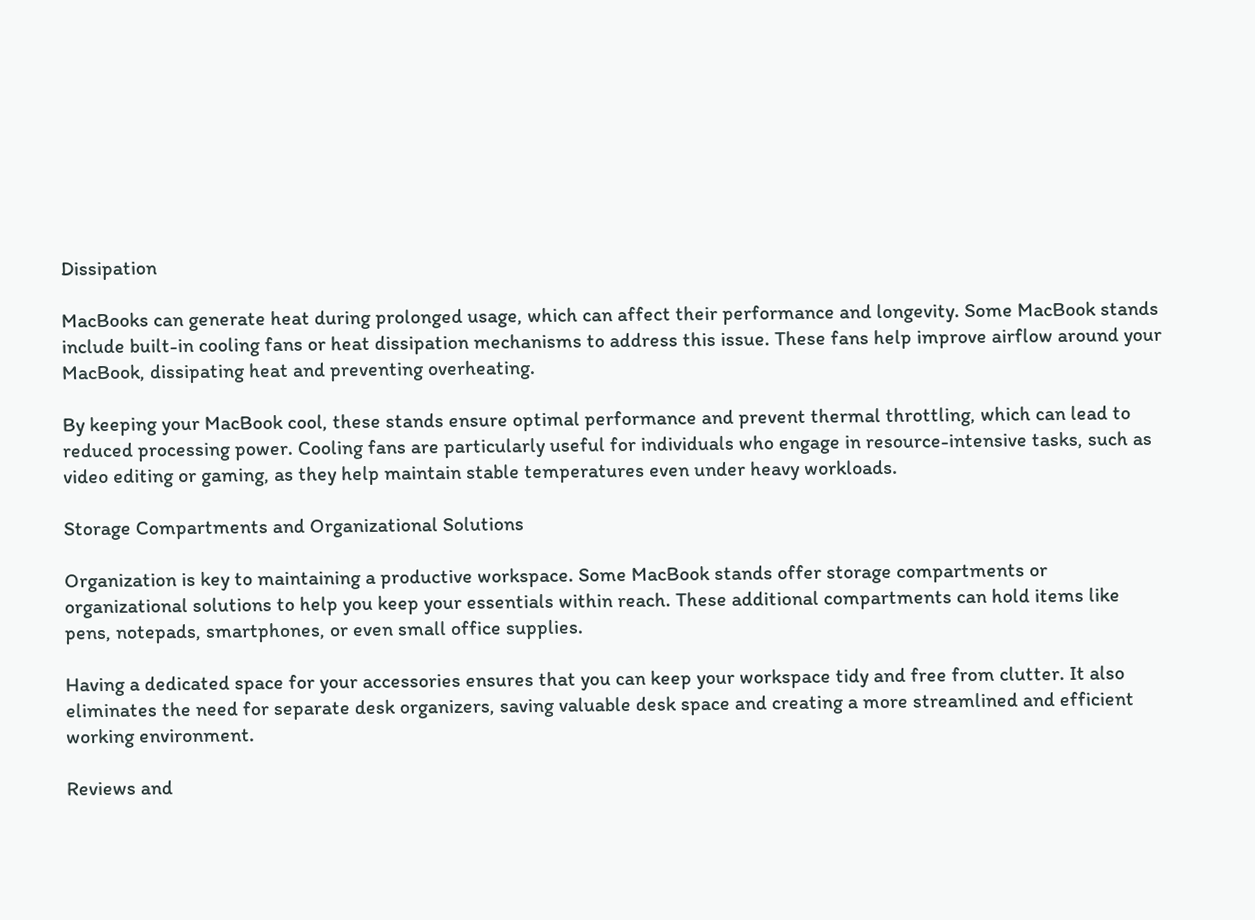Dissipation

MacBooks can generate heat during prolonged usage, which can affect their performance and longevity. Some MacBook stands include built-in cooling fans or heat dissipation mechanisms to address this issue. These fans help improve airflow around your MacBook, dissipating heat and preventing overheating.

By keeping your MacBook cool, these stands ensure optimal performance and prevent thermal throttling, which can lead to reduced processing power. Cooling fans are particularly useful for individuals who engage in resource-intensive tasks, such as video editing or gaming, as they help maintain stable temperatures even under heavy workloads.

Storage Compartments and Organizational Solutions

Organization is key to maintaining a productive workspace. Some MacBook stands offer storage compartments or organizational solutions to help you keep your essentials within reach. These additional compartments can hold items like pens, notepads, smartphones, or even small office supplies.

Having a dedicated space for your accessories ensures that you can keep your workspace tidy and free from clutter. It also eliminates the need for separate desk organizers, saving valuable desk space and creating a more streamlined and efficient working environment.

Reviews and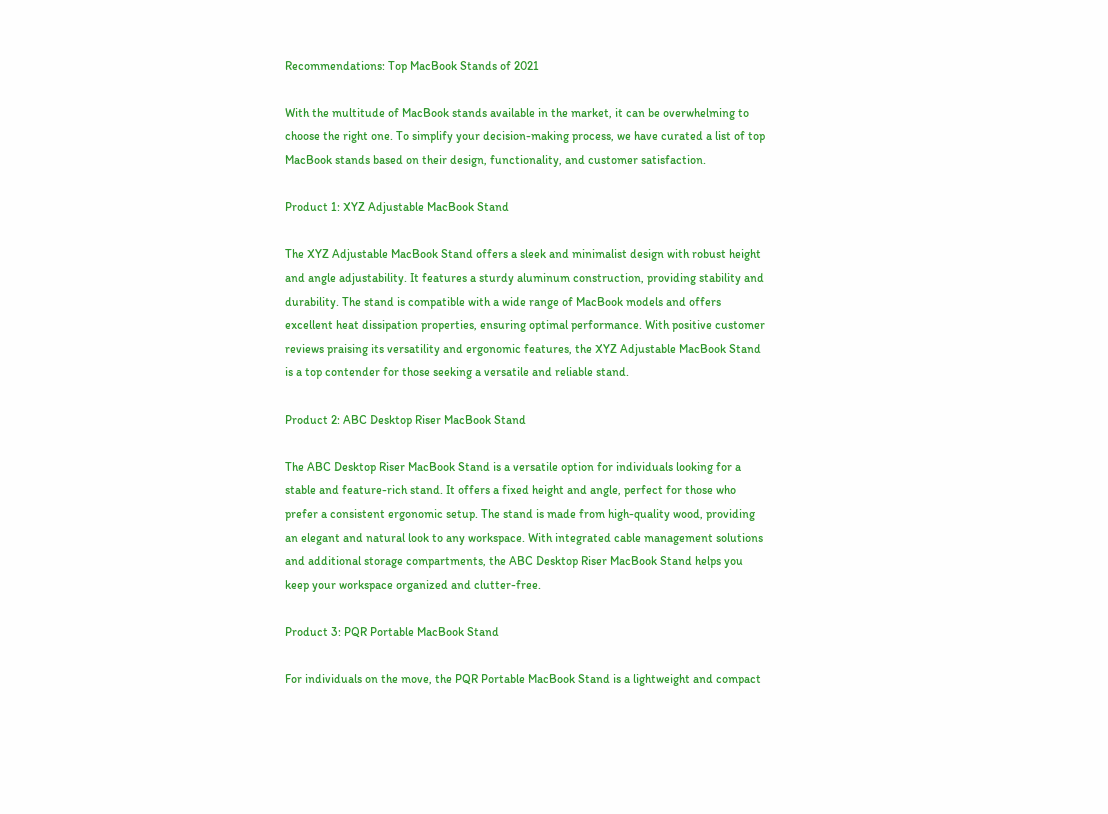Recommendations: Top MacBook Stands of 2021

With the multitude of MacBook stands available in the market, it can be overwhelming to choose the right one. To simplify your decision-making process, we have curated a list of top MacBook stands based on their design, functionality, and customer satisfaction.

Product 1: XYZ Adjustable MacBook Stand

The XYZ Adjustable MacBook Stand offers a sleek and minimalist design with robust height and angle adjustability. It features a sturdy aluminum construction, providing stability and durability. The stand is compatible with a wide range of MacBook models and offers excellent heat dissipation properties, ensuring optimal performance. With positive customer reviews praising its versatility and ergonomic features, the XYZ Adjustable MacBook Stand is a top contender for those seeking a versatile and reliable stand.

Product 2: ABC Desktop Riser MacBook Stand

The ABC Desktop Riser MacBook Stand is a versatile option for individuals looking for a stable and feature-rich stand. It offers a fixed height and angle, perfect for those who prefer a consistent ergonomic setup. The stand is made from high-quality wood, providing an elegant and natural look to any workspace. With integrated cable management solutions and additional storage compartments, the ABC Desktop Riser MacBook Stand helps you keep your workspace organized and clutter-free.

Product 3: PQR Portable MacBook Stand

For individuals on the move, the PQR Portable MacBook Stand is a lightweight and compact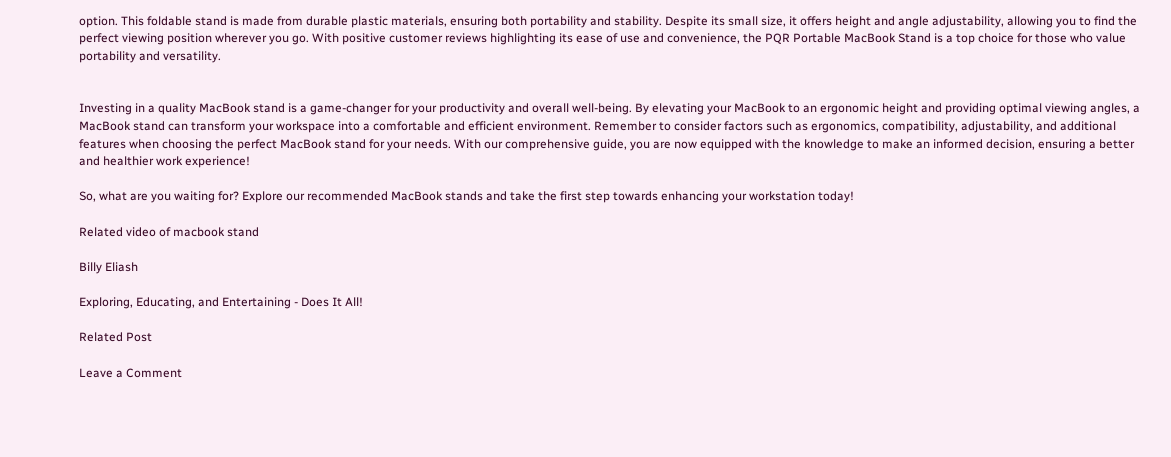option. This foldable stand is made from durable plastic materials, ensuring both portability and stability. Despite its small size, it offers height and angle adjustability, allowing you to find the perfect viewing position wherever you go. With positive customer reviews highlighting its ease of use and convenience, the PQR Portable MacBook Stand is a top choice for those who value portability and versatility.


Investing in a quality MacBook stand is a game-changer for your productivity and overall well-being. By elevating your MacBook to an ergonomic height and providing optimal viewing angles, a MacBook stand can transform your workspace into a comfortable and efficient environment. Remember to consider factors such as ergonomics, compatibility, adjustability, and additional features when choosing the perfect MacBook stand for your needs. With our comprehensive guide, you are now equipped with the knowledge to make an informed decision, ensuring a better and healthier work experience!

So, what are you waiting for? Explore our recommended MacBook stands and take the first step towards enhancing your workstation today!

Related video of macbook stand

Billy Eliash

Exploring, Educating, and Entertaining - Does It All!

Related Post

Leave a Comment